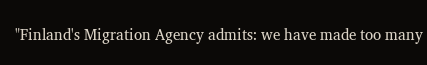"Finland's Migration Agency admits: we have made too many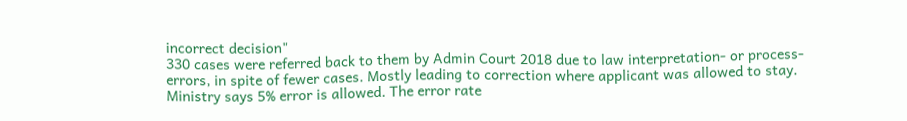incorrect decision"
330 cases were referred back to them by Admin Court 2018 due to law interpretation- or process-errors, in spite of fewer cases. Mostly leading to correction where applicant was allowed to stay.
Ministry says 5% error is allowed. The error rate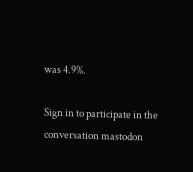was 4.9%.

Sign in to participate in the conversation mastodon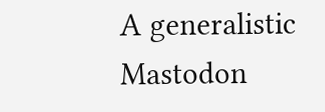A generalistic Mastodon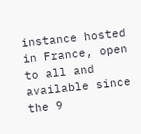instance hosted in France, open to all and available since the 9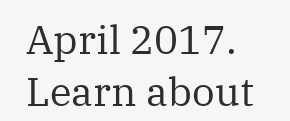April 2017. Learn about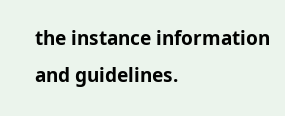the instance information and guidelines.